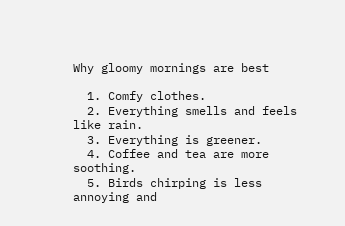Why gloomy mornings are best

  1. Comfy clothes.
  2. Everything smells and feels like rain.
  3. Everything is greener.
  4. Coffee and tea are more soothing.
  5. Birds chirping is less annoying and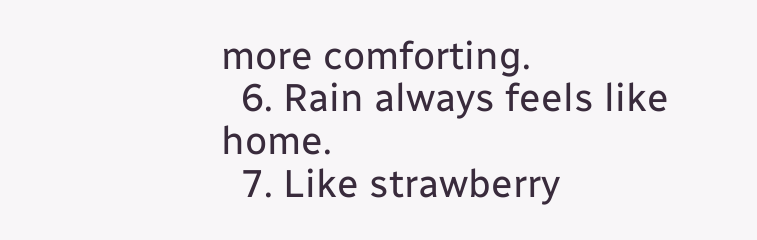more comforting.
  6. Rain always feels like home.
  7. Like strawberry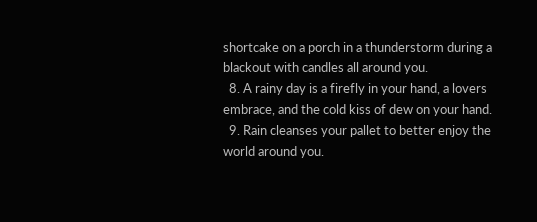shortcake on a porch in a thunderstorm during a blackout with candles all around you.
  8. A rainy day is a firefly in your hand, a lovers embrace, and the cold kiss of dew on your hand.
  9. Rain cleanses your pallet to better enjoy the world around you.